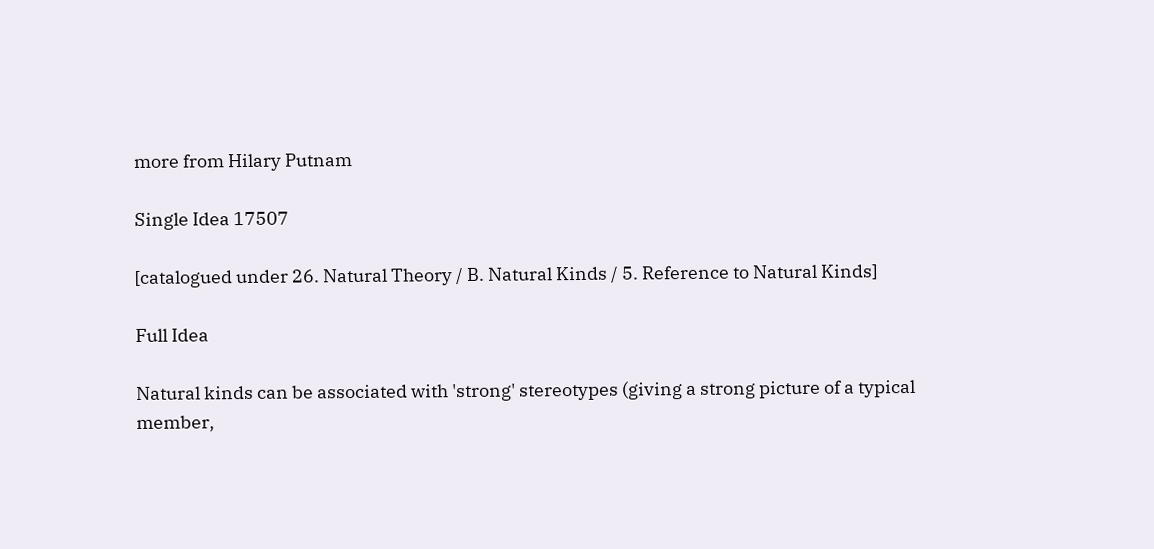more from Hilary Putnam

Single Idea 17507

[catalogued under 26. Natural Theory / B. Natural Kinds / 5. Reference to Natural Kinds]

Full Idea

Natural kinds can be associated with 'strong' stereotypes (giving a strong picture of a typical member,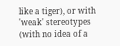like a tiger), or with 'weak' stereotypes (with no idea of a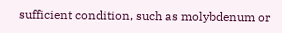sufficient condition, such as molybdenum or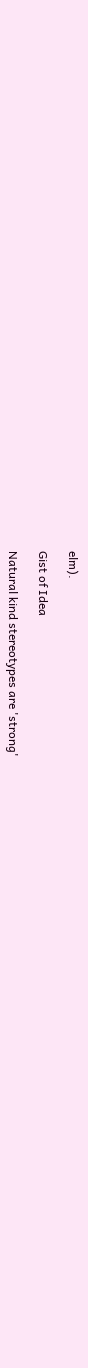elm).

Gist of Idea

Natural kind stereotypes are 'strong'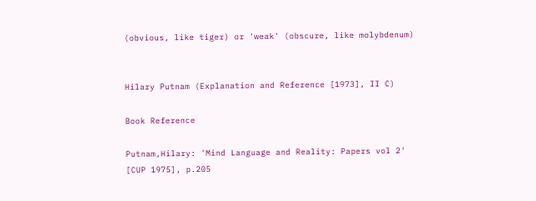(obvious, like tiger) or 'weak' (obscure, like molybdenum)


Hilary Putnam (Explanation and Reference [1973], II C)

Book Reference

Putnam,Hilary: 'Mind Language and Reality: Papers vol 2' [CUP 1975], p.205